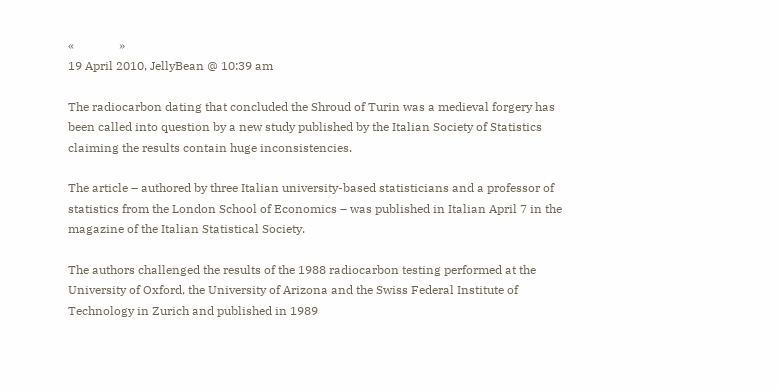«               »
19 April 2010, JellyBean @ 10:39 am

The radiocarbon dating that concluded the Shroud of Turin was a medieval forgery has been called into question by a new study published by the Italian Society of Statistics claiming the results contain huge inconsistencies.

The article – authored by three Italian university-based statisticians and a professor of statistics from the London School of Economics – was published in Italian April 7 in the magazine of the Italian Statistical Society.

The authors challenged the results of the 1988 radiocarbon testing performed at the University of Oxford, the University of Arizona and the Swiss Federal Institute of Technology in Zurich and published in 1989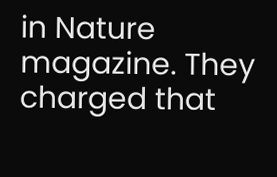in Nature magazine. They charged that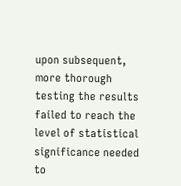upon subsequent, more thorough testing the results failed to reach the level of statistical significance needed to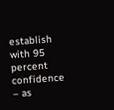establish with 95 percent confidence – as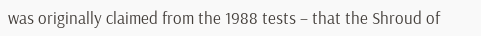was originally claimed from the 1988 tests – that the Shroud of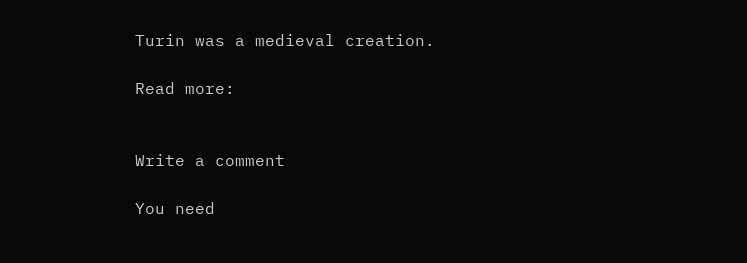Turin was a medieval creation.

Read more:


Write a comment

You need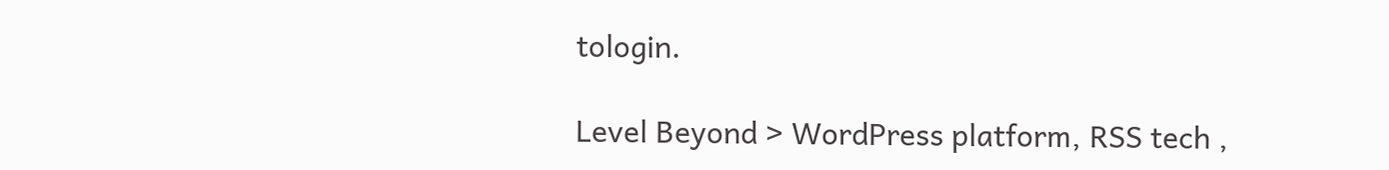tologin.

Level Beyond > WordPress platform, RSS tech ,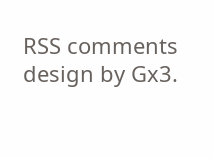RSS comments design by Gx3.